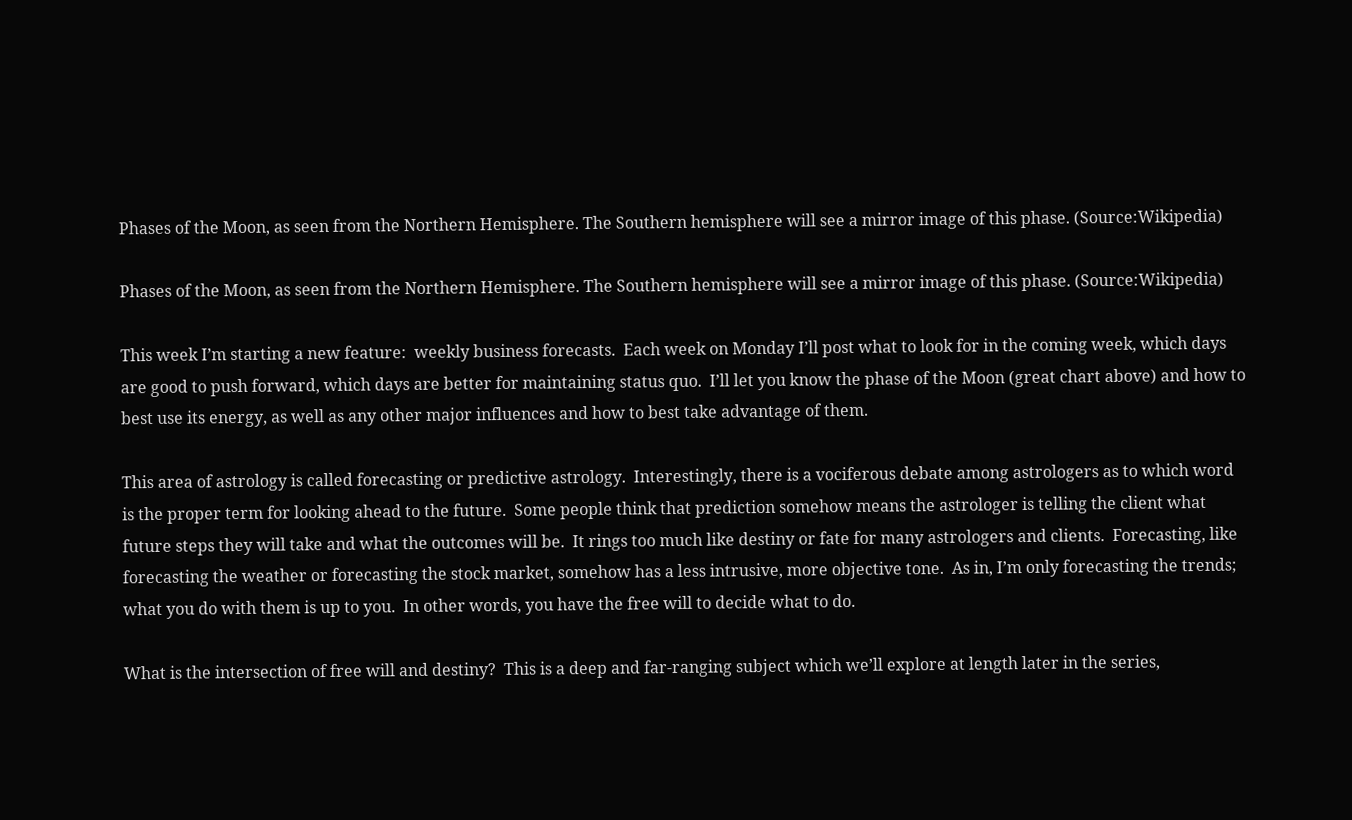Phases of the Moon, as seen from the Northern Hemisphere. The Southern hemisphere will see a mirror image of this phase. (Source:Wikipedia)

Phases of the Moon, as seen from the Northern Hemisphere. The Southern hemisphere will see a mirror image of this phase. (Source:Wikipedia)

This week I’m starting a new feature:  weekly business forecasts.  Each week on Monday I’ll post what to look for in the coming week, which days are good to push forward, which days are better for maintaining status quo.  I’ll let you know the phase of the Moon (great chart above) and how to best use its energy, as well as any other major influences and how to best take advantage of them.

This area of astrology is called forecasting or predictive astrology.  Interestingly, there is a vociferous debate among astrologers as to which word is the proper term for looking ahead to the future.  Some people think that prediction somehow means the astrologer is telling the client what future steps they will take and what the outcomes will be.  It rings too much like destiny or fate for many astrologers and clients.  Forecasting, like forecasting the weather or forecasting the stock market, somehow has a less intrusive, more objective tone.  As in, I’m only forecasting the trends; what you do with them is up to you.  In other words, you have the free will to decide what to do.

What is the intersection of free will and destiny?  This is a deep and far-ranging subject which we’ll explore at length later in the series,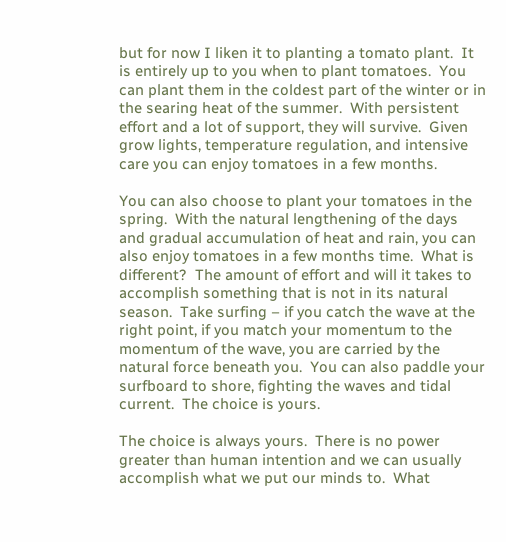but for now I liken it to planting a tomato plant.  It is entirely up to you when to plant tomatoes.  You can plant them in the coldest part of the winter or in the searing heat of the summer.  With persistent effort and a lot of support, they will survive.  Given grow lights, temperature regulation, and intensive care you can enjoy tomatoes in a few months.

You can also choose to plant your tomatoes in the spring.  With the natural lengthening of the days and gradual accumulation of heat and rain, you can also enjoy tomatoes in a few months time.  What is different?  The amount of effort and will it takes to accomplish something that is not in its natural season.  Take surfing – if you catch the wave at the right point, if you match your momentum to the momentum of the wave, you are carried by the natural force beneath you.  You can also paddle your surfboard to shore, fighting the waves and tidal current.  The choice is yours.

The choice is always yours.  There is no power greater than human intention and we can usually accomplish what we put our minds to.  What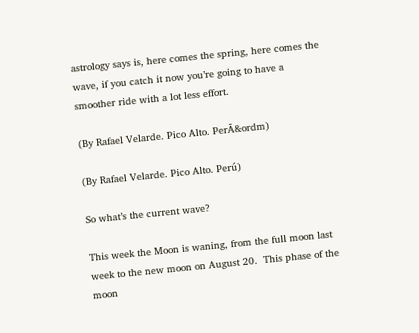astrology says is, here comes the spring, here comes the wave, if you catch it now you’re going to have a smoother ride with a lot less effort.

(By Rafael Velarde. Pico Alto. PerÃ&ordm)

(By Rafael Velarde. Pico Alto. Perú)

So what’s the current wave?

This week the Moon is waning, from the full moon last week to the new moon on August 20.  This phase of the moon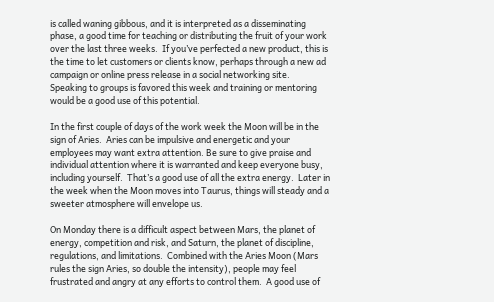is called waning gibbous, and it is interpreted as a disseminating phase, a good time for teaching or distributing the fruit of your work over the last three weeks.  If you’ve perfected a new product, this is the time to let customers or clients know, perhaps through a new ad campaign or online press release in a social networking site.  Speaking to groups is favored this week and training or mentoring would be a good use of this potential.

In the first couple of days of the work week the Moon will be in the sign of Aries.  Aries can be impulsive and energetic and your employees may want extra attention. Be sure to give praise and individual attention where it is warranted and keep everyone busy, including yourself.  That’s a good use of all the extra energy.  Later in the week when the Moon moves into Taurus, things will steady and a sweeter atmosphere will envelope us.

On Monday there is a difficult aspect between Mars, the planet of energy, competition and risk, and Saturn, the planet of discipline, regulations, and limitations.  Combined with the Aries Moon (Mars rules the sign Aries, so double the intensity), people may feel frustrated and angry at any efforts to control them.  A good use of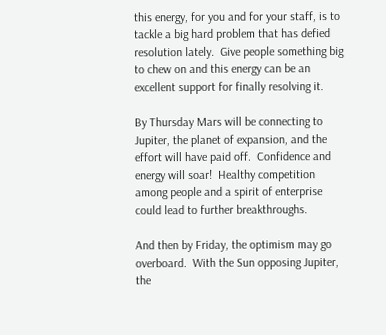this energy, for you and for your staff, is to tackle a big hard problem that has defied resolution lately.  Give people something big to chew on and this energy can be an excellent support for finally resolving it.

By Thursday Mars will be connecting to Jupiter, the planet of expansion, and the effort will have paid off.  Confidence and energy will soar!  Healthy competition among people and a spirit of enterprise could lead to further breakthroughs.

And then by Friday, the optimism may go overboard.  With the Sun opposing Jupiter, the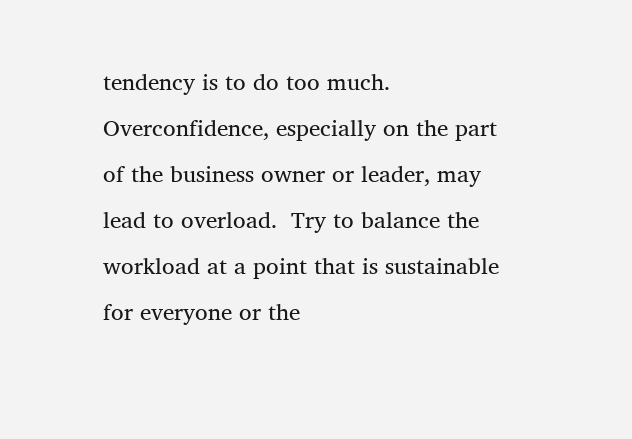tendency is to do too much.  Overconfidence, especially on the part of the business owner or leader, may lead to overload.  Try to balance the workload at a point that is sustainable for everyone or the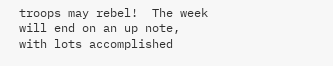troops may rebel!  The week will end on an up note, with lots accomplished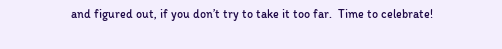and figured out, if you don’t try to take it too far.  Time to celebrate!